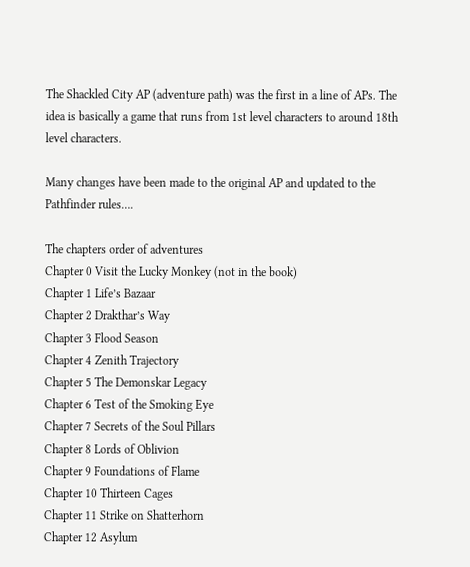The Shackled City AP (adventure path) was the first in a line of APs. The idea is basically a game that runs from 1st level characters to around 18th level characters.

Many changes have been made to the original AP and updated to the Pathfinder rules….

The chapters order of adventures
Chapter 0 Visit the Lucky Monkey (not in the book)
Chapter 1 Life’s Bazaar
Chapter 2 Drakthar’s Way
Chapter 3 Flood Season
Chapter 4 Zenith Trajectory
Chapter 5 The Demonskar Legacy
Chapter 6 Test of the Smoking Eye
Chapter 7 Secrets of the Soul Pillars
Chapter 8 Lords of Oblivion
Chapter 9 Foundations of Flame
Chapter 10 Thirteen Cages
Chapter 11 Strike on Shatterhorn
Chapter 12 Asylum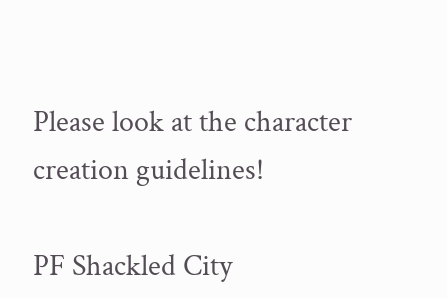Please look at the character creation guidelines!

PF Shackled City